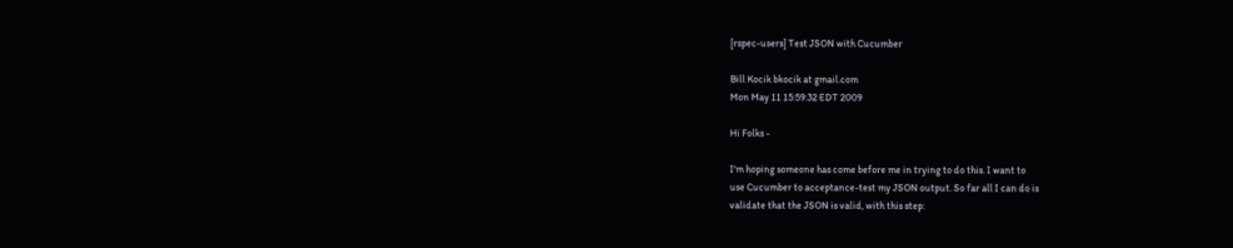[rspec-users] Test JSON with Cucumber

Bill Kocik bkocik at gmail.com
Mon May 11 15:59:32 EDT 2009

Hi Folks -

I'm hoping someone has come before me in trying to do this. I want to
use Cucumber to acceptance-test my JSON output. So far all I can do is
validate that the JSON is valid, with this step: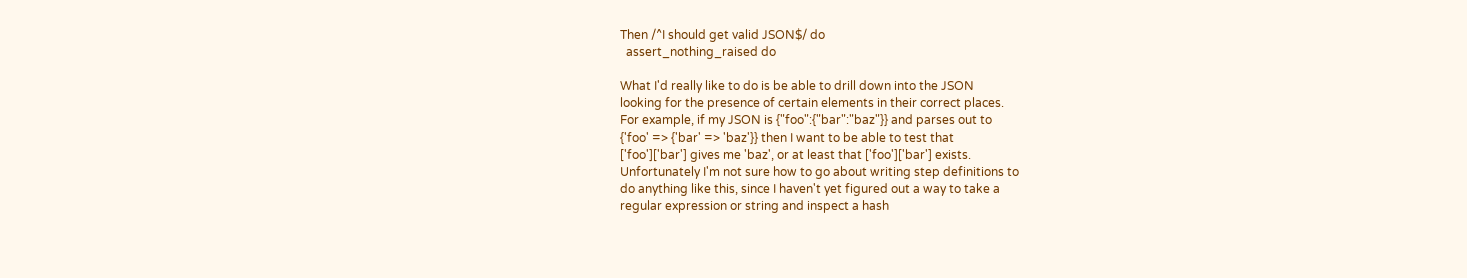Then /^I should get valid JSON$/ do
  assert_nothing_raised do

What I'd really like to do is be able to drill down into the JSON
looking for the presence of certain elements in their correct places.
For example, if my JSON is {"foo":{"bar":"baz"}} and parses out to
{'foo' => {'bar' => 'baz'}} then I want to be able to test that
['foo']['bar'] gives me 'baz', or at least that ['foo']['bar'] exists.
Unfortunately I'm not sure how to go about writing step definitions to
do anything like this, since I haven't yet figured out a way to take a
regular expression or string and inspect a hash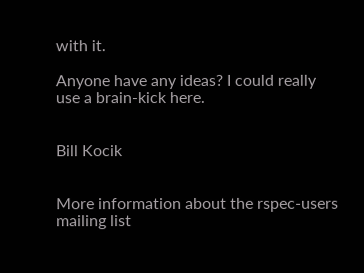with it.

Anyone have any ideas? I could really use a brain-kick here.


Bill Kocik


More information about the rspec-users mailing list